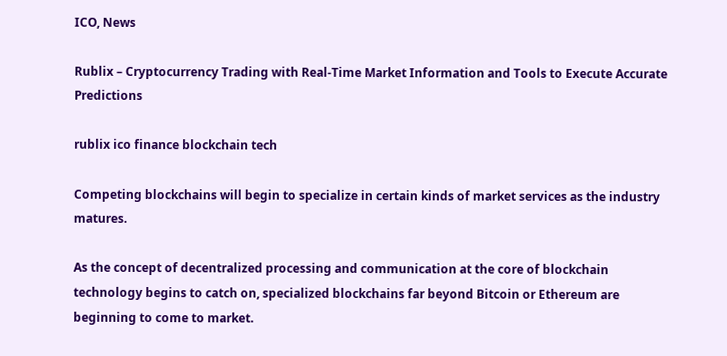ICO, News

Rublix – Cryptocurrency Trading with Real-Time Market Information and Tools to Execute Accurate Predictions

rublix ico finance blockchain tech

Competing blockchains will begin to specialize in certain kinds of market services as the industry matures.

As the concept of decentralized processing and communication at the core of blockchain technology begins to catch on, specialized blockchains far beyond Bitcoin or Ethereum are beginning to come to market.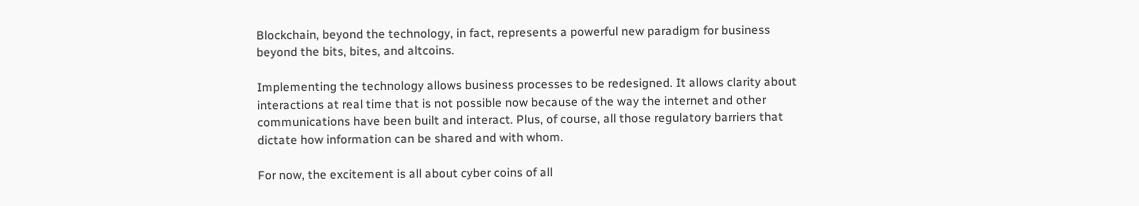Blockchain, beyond the technology, in fact, represents a powerful new paradigm for business beyond the bits, bites, and altcoins.

Implementing the technology allows business processes to be redesigned. It allows clarity about interactions at real time that is not possible now because of the way the internet and other communications have been built and interact. Plus, of course, all those regulatory barriers that dictate how information can be shared and with whom.

For now, the excitement is all about cyber coins of all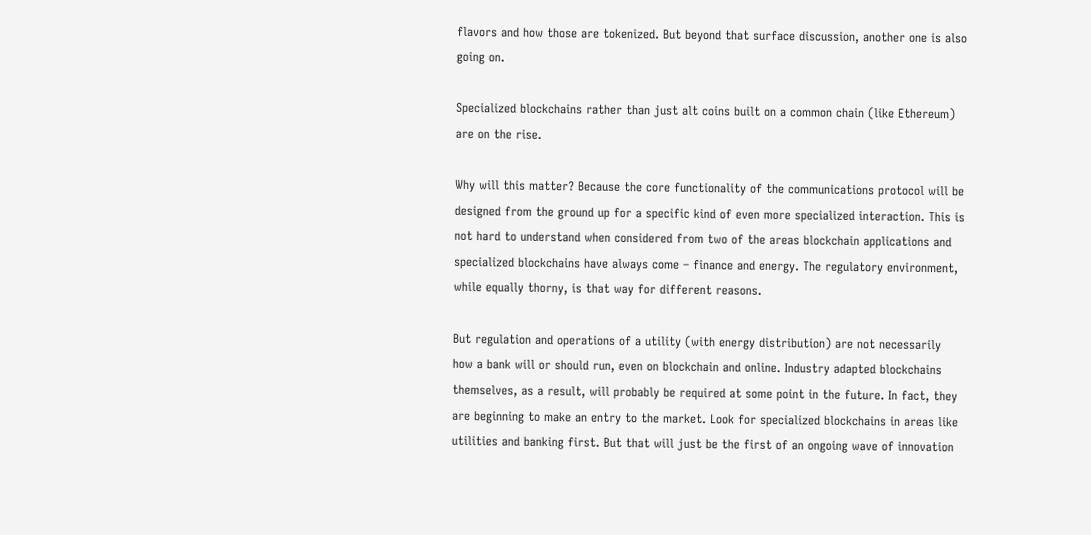flavors and how those are tokenized. But beyond that surface discussion, another one is also going on.

Specialized blockchains rather than just alt coins built on a common chain (like Ethereum) are on the rise.

Why will this matter? Because the core functionality of the communications protocol will be designed from the ground up for a specific kind of even more specialized interaction. This is not hard to understand when considered from two of the areas blockchain applications and specialized blockchains have always come – finance and energy. The regulatory environment, while equally thorny, is that way for different reasons.

But regulation and operations of a utility (with energy distribution) are not necessarily how a bank will or should run, even on blockchain and online. Industry adapted blockchains themselves, as a result, will probably be required at some point in the future. In fact, they are beginning to make an entry to the market. Look for specialized blockchains in areas like utilities and banking first. But that will just be the first of an ongoing wave of innovation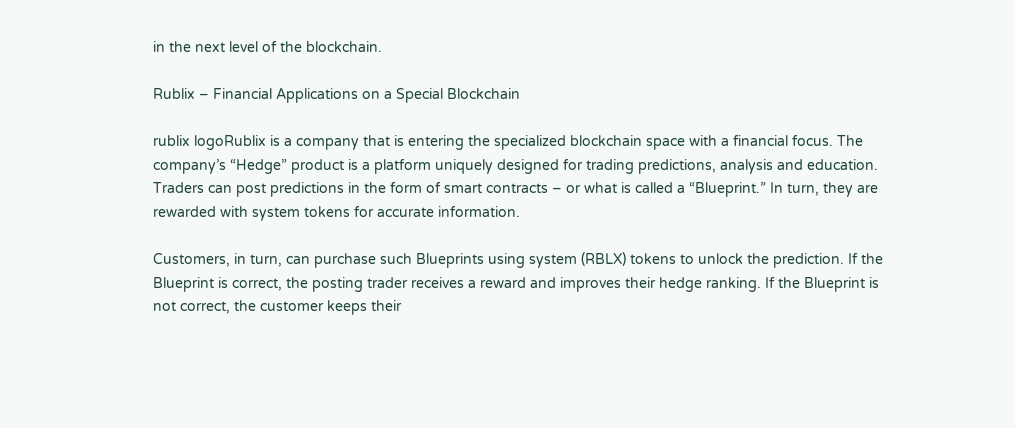in the next level of the blockchain.

Rublix – Financial Applications on a Special Blockchain

rublix logoRublix is a company that is entering the specialized blockchain space with a financial focus. The company’s “Hedge” product is a platform uniquely designed for trading predictions, analysis and education. Traders can post predictions in the form of smart contracts – or what is called a “Blueprint.” In turn, they are rewarded with system tokens for accurate information.

Customers, in turn, can purchase such Blueprints using system (RBLX) tokens to unlock the prediction. If the Blueprint is correct, the posting trader receives a reward and improves their hedge ranking. If the Blueprint is not correct, the customer keeps their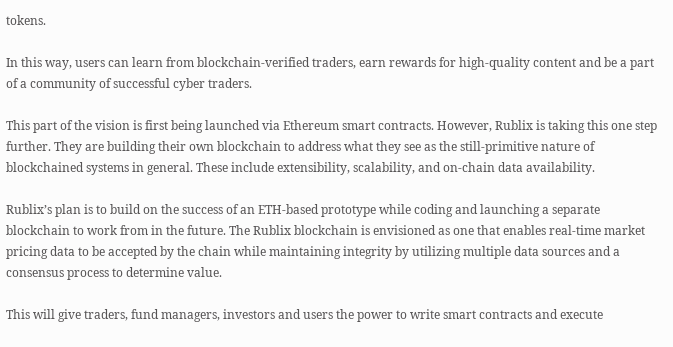tokens.

In this way, users can learn from blockchain-verified traders, earn rewards for high-quality content and be a part of a community of successful cyber traders.

This part of the vision is first being launched via Ethereum smart contracts. However, Rublix is taking this one step further. They are building their own blockchain to address what they see as the still-primitive nature of blockchained systems in general. These include extensibility, scalability, and on-chain data availability.

Rublix’s plan is to build on the success of an ETH-based prototype while coding and launching a separate blockchain to work from in the future. The Rublix blockchain is envisioned as one that enables real-time market pricing data to be accepted by the chain while maintaining integrity by utilizing multiple data sources and a consensus process to determine value.

This will give traders, fund managers, investors and users the power to write smart contracts and execute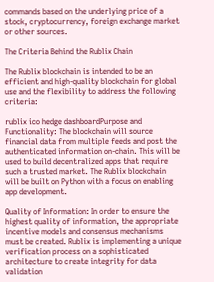commands based on the underlying price of a stock, cryptocurrency, foreign exchange market or other sources.

The Criteria Behind the Rublix Chain

The Rublix blockchain is intended to be an efficient and high-quality blockchain for global use and the flexibility to address the following criteria:

rublix ico hedge dashboardPurpose and Functionality: The blockchain will source financial data from multiple feeds and post the authenticated information on-chain. This will be used to build decentralized apps that require such a trusted market. The Rublix blockchain will be built on Python with a focus on enabling app development.

Quality of Information: In order to ensure the highest quality of information, the appropriate incentive models and consensus mechanisms must be created. Rublix is implementing a unique verification process on a sophisticated architecture to create integrity for data validation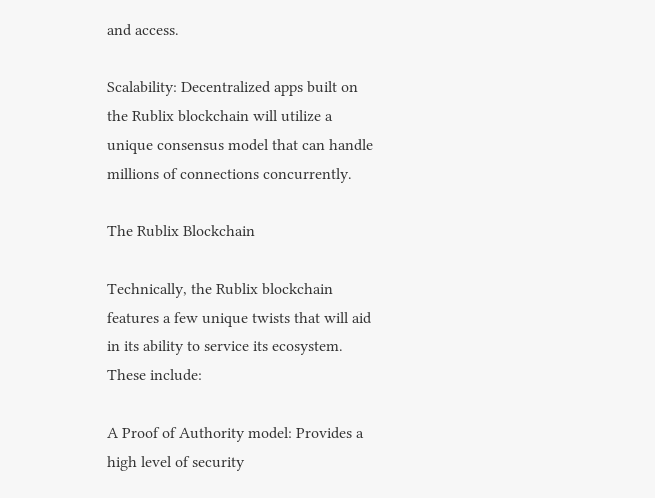and access.

Scalability: Decentralized apps built on the Rublix blockchain will utilize a unique consensus model that can handle millions of connections concurrently.

The Rublix Blockchain

Technically, the Rublix blockchain features a few unique twists that will aid in its ability to service its ecosystem. These include:

A Proof of Authority model: Provides a high level of security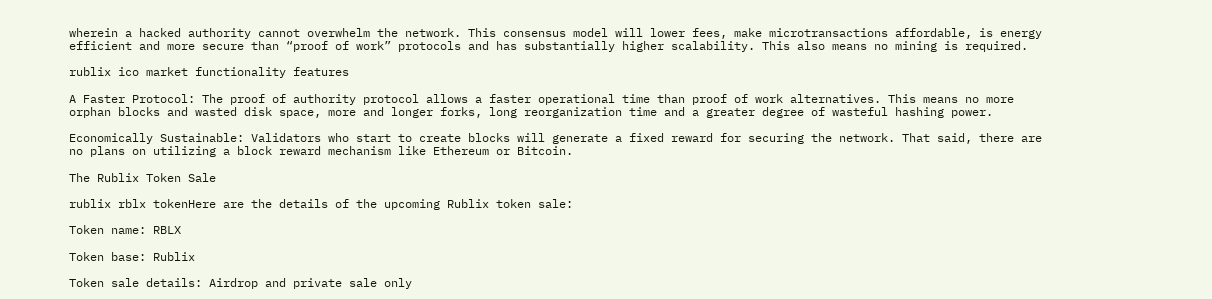wherein a hacked authority cannot overwhelm the network. This consensus model will lower fees, make microtransactions affordable, is energy efficient and more secure than “proof of work” protocols and has substantially higher scalability. This also means no mining is required.

rublix ico market functionality features

A Faster Protocol: The proof of authority protocol allows a faster operational time than proof of work alternatives. This means no more orphan blocks and wasted disk space, more and longer forks, long reorganization time and a greater degree of wasteful hashing power.

Economically Sustainable: Validators who start to create blocks will generate a fixed reward for securing the network. That said, there are no plans on utilizing a block reward mechanism like Ethereum or Bitcoin.

The Rublix Token Sale

rublix rblx tokenHere are the details of the upcoming Rublix token sale:

Token name: RBLX

Token base: Rublix

Token sale details: Airdrop and private sale only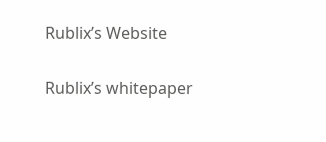Rublix’s Website

Rublix’s whitepaper